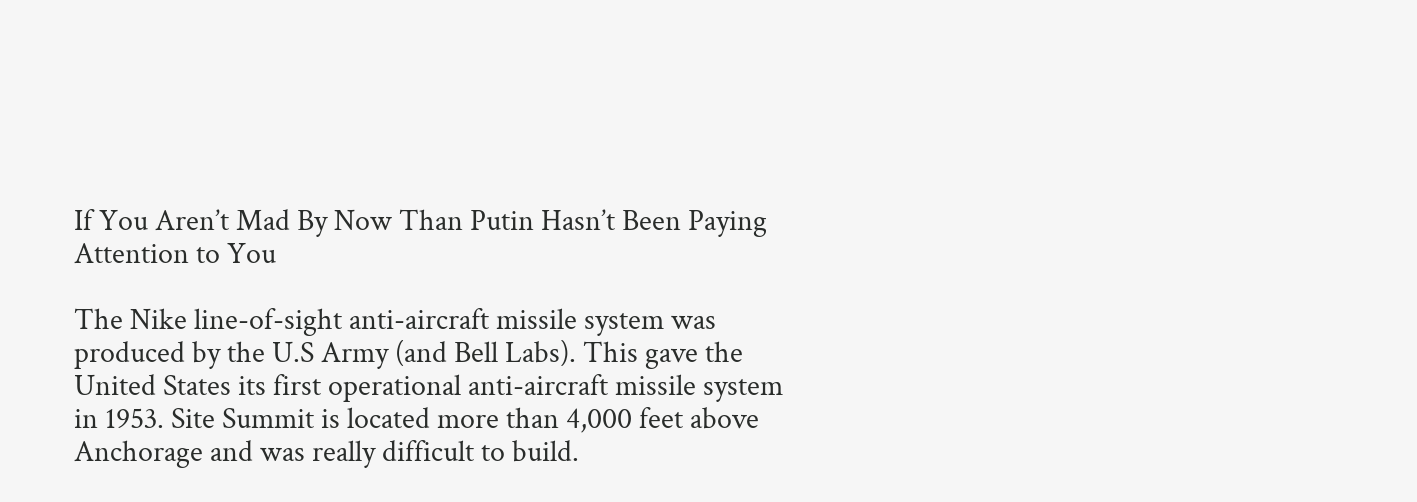If You Aren’t Mad By Now Than Putin Hasn’t Been Paying Attention to You

The Nike line-of-sight anti-aircraft missile system was produced by the U.S Army (and Bell Labs). This gave the United States its first operational anti-aircraft missile system in 1953. Site Summit is located more than 4,000 feet above Anchorage and was really difficult to build.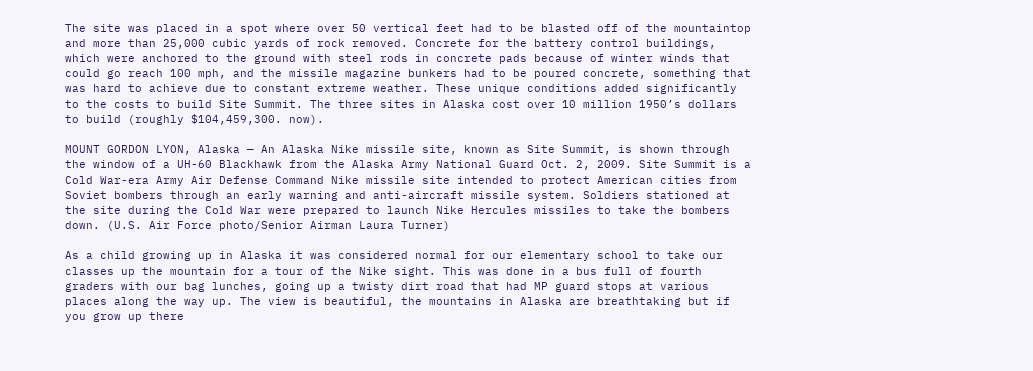The site was placed in a spot where over 50 vertical feet had to be blasted off of the mountaintop and more than 25,000 cubic yards of rock removed. Concrete for the battery control buildings, which were anchored to the ground with steel rods in concrete pads because of winter winds that could go reach 100 mph, and the missile magazine bunkers had to be poured concrete, something that was hard to achieve due to constant extreme weather. These unique conditions added significantly to the costs to build Site Summit. The three sites in Alaska cost over 10 million 1950’s dollars to build (roughly $104,459,300. now).

MOUNT GORDON LYON, Alaska — An Alaska Nike missile site, known as Site Summit, is shown through the window of a UH-60 Blackhawk from the Alaska Army National Guard Oct. 2, 2009. Site Summit is a Cold War-era Army Air Defense Command Nike missile site intended to protect American cities from Soviet bombers through an early warning and anti-aircraft missile system. Soldiers stationed at the site during the Cold War were prepared to launch Nike Hercules missiles to take the bombers down. (U.S. Air Force photo/Senior Airman Laura Turner)

As a child growing up in Alaska it was considered normal for our elementary school to take our classes up the mountain for a tour of the Nike sight. This was done in a bus full of fourth graders with our bag lunches, going up a twisty dirt road that had MP guard stops at various places along the way up. The view is beautiful, the mountains in Alaska are breathtaking but if you grow up there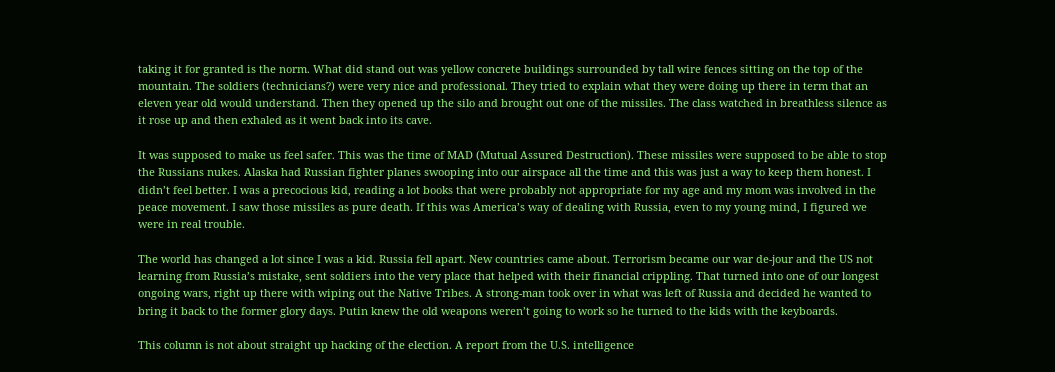taking it for granted is the norm. What did stand out was yellow concrete buildings surrounded by tall wire fences sitting on the top of the mountain. The soldiers (technicians?) were very nice and professional. They tried to explain what they were doing up there in term that an eleven year old would understand. Then they opened up the silo and brought out one of the missiles. The class watched in breathless silence as it rose up and then exhaled as it went back into its cave.

It was supposed to make us feel safer. This was the time of MAD (Mutual Assured Destruction). These missiles were supposed to be able to stop the Russians nukes. Alaska had Russian fighter planes swooping into our airspace all the time and this was just a way to keep them honest. I didn’t feel better. I was a precocious kid, reading a lot books that were probably not appropriate for my age and my mom was involved in the peace movement. I saw those missiles as pure death. If this was America’s way of dealing with Russia, even to my young mind, I figured we were in real trouble.

The world has changed a lot since I was a kid. Russia fell apart. New countries came about. Terrorism became our war de-jour and the US not learning from Russia’s mistake, sent soldiers into the very place that helped with their financial crippling. That turned into one of our longest ongoing wars, right up there with wiping out the Native Tribes. A strong-man took over in what was left of Russia and decided he wanted to bring it back to the former glory days. Putin knew the old weapons weren’t going to work so he turned to the kids with the keyboards.

This column is not about straight up hacking of the election. A report from the U.S. intelligence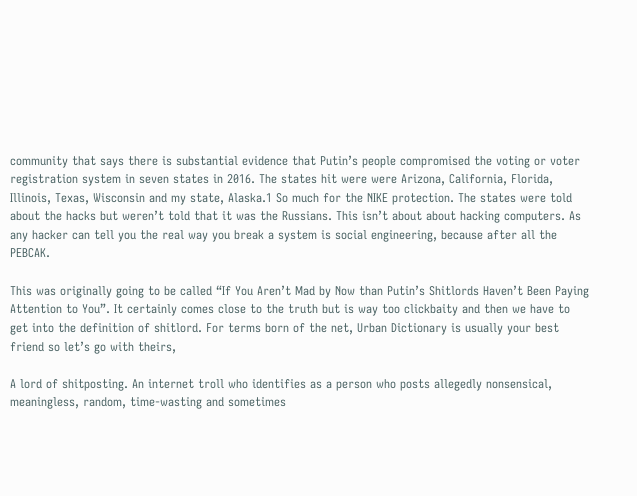community that says there is substantial evidence that Putin’s people compromised the voting or voter registration system in seven states in 2016. The states hit were were Arizona, California, Florida, Illinois, Texas, Wisconsin and my state, Alaska.1 So much for the NIKE protection. The states were told about the hacks but weren’t told that it was the Russians. This isn’t about about hacking computers. As any hacker can tell you the real way you break a system is social engineering, because after all the PEBCAK.

This was originally going to be called “If You Aren’t Mad by Now than Putin’s Shitlords Haven’t Been Paying Attention to You”. It certainly comes close to the truth but is way too clickbaity and then we have to get into the definition of shitlord. For terms born of the net, Urban Dictionary is usually your best friend so let’s go with theirs,

A lord of shitposting. An internet troll who identifies as a person who posts allegedly nonsensical, meaningless, random, time-wasting and sometimes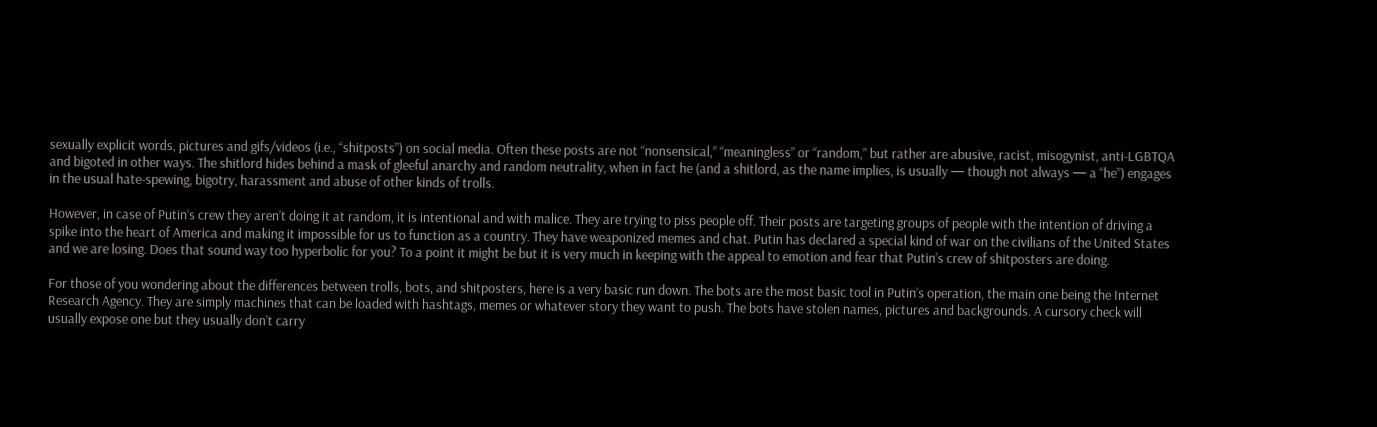sexually explicit words, pictures and gifs/videos (i.e., “shitposts”) on social media. Often these posts are not “nonsensical,” “meaningless” or “random,” but rather are abusive, racist, misogynist, anti-LGBTQA and bigoted in other ways. The shitlord hides behind a mask of gleeful anarchy and random neutrality, when in fact he (and a shitlord, as the name implies, is usually — though not always — a “he”) engages in the usual hate-spewing, bigotry, harassment and abuse of other kinds of trolls.

However, in case of Putin’s crew they aren’t doing it at random, it is intentional and with malice. They are trying to piss people off. Their posts are targeting groups of people with the intention of driving a spike into the heart of America and making it impossible for us to function as a country. They have weaponized memes and chat. Putin has declared a special kind of war on the civilians of the United States and we are losing. Does that sound way too hyperbolic for you? To a point it might be but it is very much in keeping with the appeal to emotion and fear that Putin’s crew of shitposters are doing.

For those of you wondering about the differences between trolls, bots, and shitposters, here is a very basic run down. The bots are the most basic tool in Putin’s operation, the main one being the Internet Research Agency. They are simply machines that can be loaded with hashtags, memes or whatever story they want to push. The bots have stolen names, pictures and backgrounds. A cursory check will usually expose one but they usually don’t carry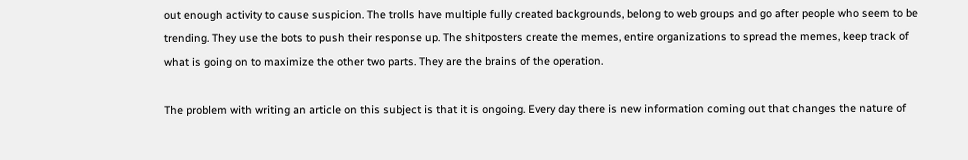out enough activity to cause suspicion. The trolls have multiple fully created backgrounds, belong to web groups and go after people who seem to be trending. They use the bots to push their response up. The shitposters create the memes, entire organizations to spread the memes, keep track of what is going on to maximize the other two parts. They are the brains of the operation.

The problem with writing an article on this subject is that it is ongoing. Every day there is new information coming out that changes the nature of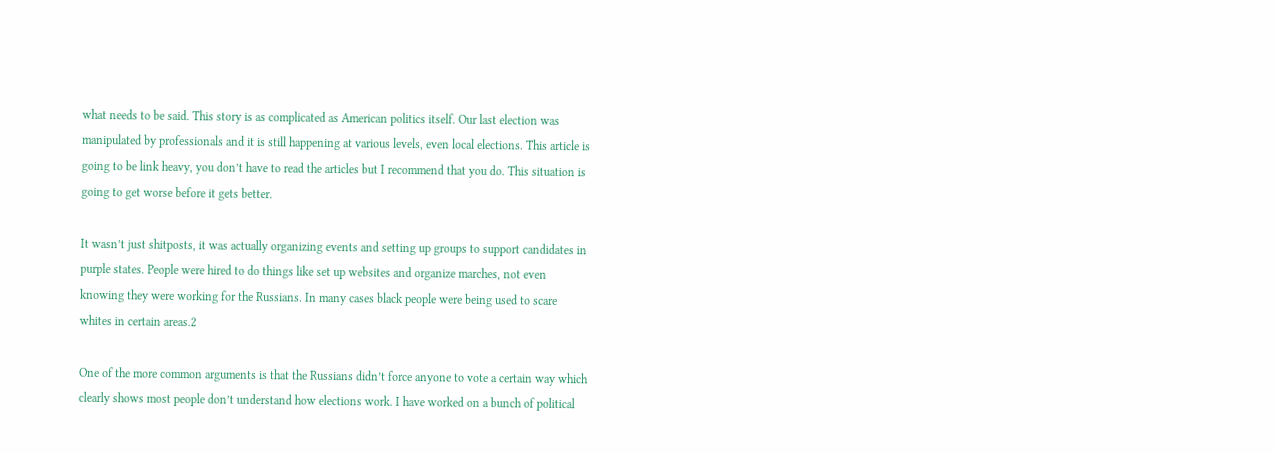what needs to be said. This story is as complicated as American politics itself. Our last election was manipulated by professionals and it is still happening at various levels, even local elections. This article is going to be link heavy, you don’t have to read the articles but I recommend that you do. This situation is going to get worse before it gets better.

It wasn’t just shitposts, it was actually organizing events and setting up groups to support candidates in purple states. People were hired to do things like set up websites and organize marches, not even knowing they were working for the Russians. In many cases black people were being used to scare whites in certain areas.2

One of the more common arguments is that the Russians didn’t force anyone to vote a certain way which clearly shows most people don’t understand how elections work. I have worked on a bunch of political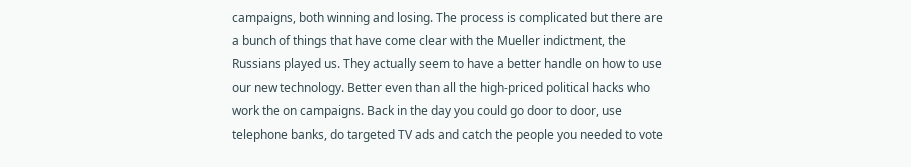campaigns, both winning and losing. The process is complicated but there are a bunch of things that have come clear with the Mueller indictment, the Russians played us. They actually seem to have a better handle on how to use our new technology. Better even than all the high-priced political hacks who work the on campaigns. Back in the day you could go door to door, use telephone banks, do targeted TV ads and catch the people you needed to vote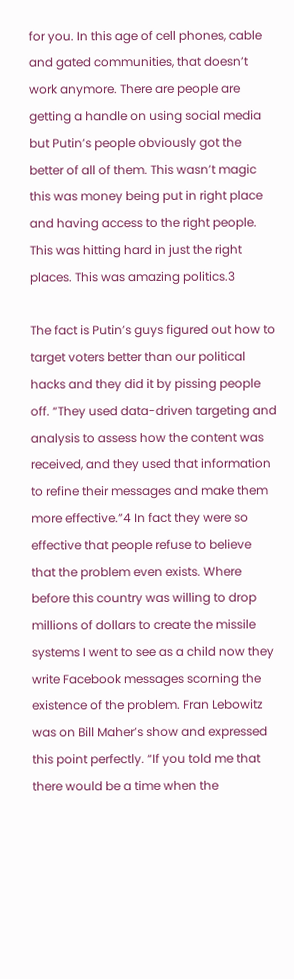for you. In this age of cell phones, cable and gated communities, that doesn’t work anymore. There are people are getting a handle on using social media but Putin’s people obviously got the better of all of them. This wasn’t magic this was money being put in right place and having access to the right people. This was hitting hard in just the right places. This was amazing politics.3

The fact is Putin’s guys figured out how to target voters better than our political hacks and they did it by pissing people off. “They used data-driven targeting and analysis to assess how the content was received, and they used that information to refine their messages and make them more effective.”4 In fact they were so effective that people refuse to believe that the problem even exists. Where before this country was willing to drop millions of dollars to create the missile systems I went to see as a child now they write Facebook messages scorning the existence of the problem. Fran Lebowitz was on Bill Maher’s show and expressed this point perfectly. “If you told me that there would be a time when the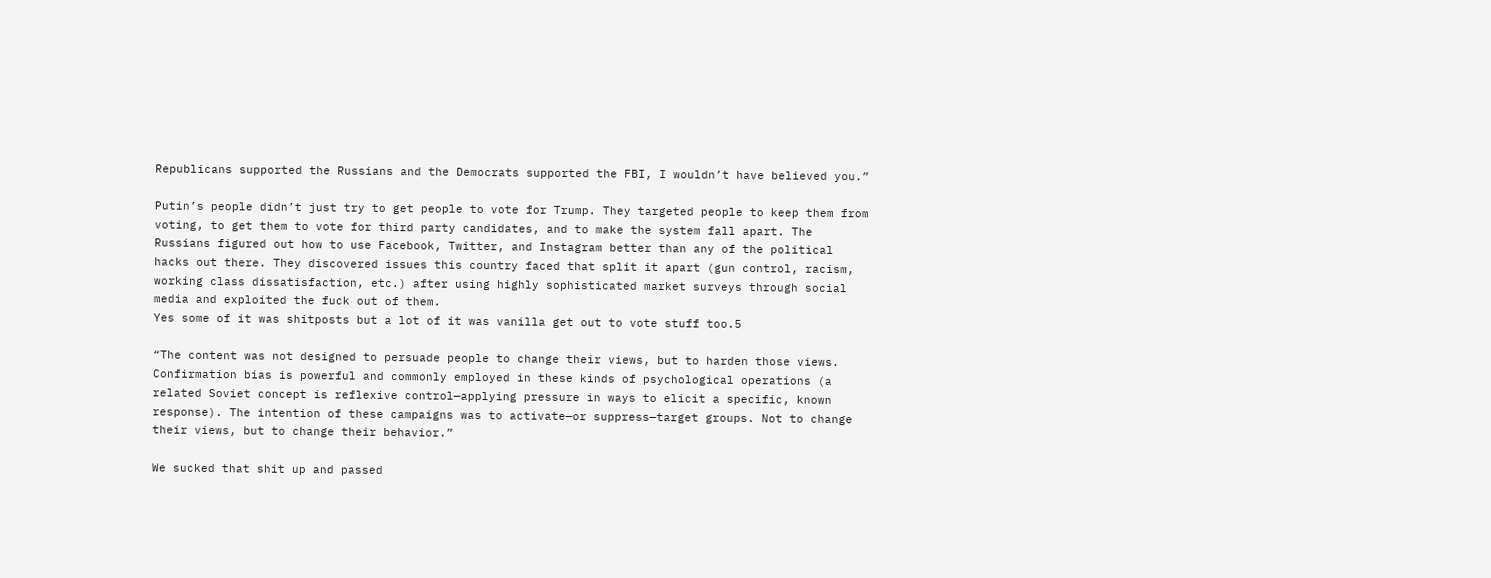Republicans supported the Russians and the Democrats supported the FBI, I wouldn’t have believed you.”

Putin’s people didn’t just try to get people to vote for Trump. They targeted people to keep them from voting, to get them to vote for third party candidates, and to make the system fall apart. The Russians figured out how to use Facebook, Twitter, and Instagram better than any of the political hacks out there. They discovered issues this country faced that split it apart (gun control, racism, working class dissatisfaction, etc.) after using highly sophisticated market surveys through social media and exploited the fuck out of them.
Yes some of it was shitposts but a lot of it was vanilla get out to vote stuff too.5

“The content was not designed to persuade people to change their views, but to harden those views. Confirmation bias is powerful and commonly employed in these kinds of psychological operations (a related Soviet concept is reflexive control—applying pressure in ways to elicit a specific, known response). The intention of these campaigns was to activate—or suppress—target groups. Not to change their views, but to change their behavior.”

We sucked that shit up and passed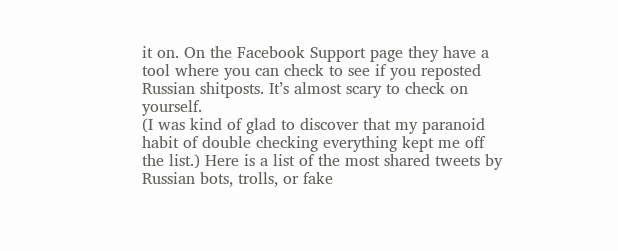it on. On the Facebook Support page they have a tool where you can check to see if you reposted Russian shitposts. It’s almost scary to check on yourself.
(I was kind of glad to discover that my paranoid habit of double checking everything kept me off the list.) Here is a list of the most shared tweets by Russian bots, trolls, or fake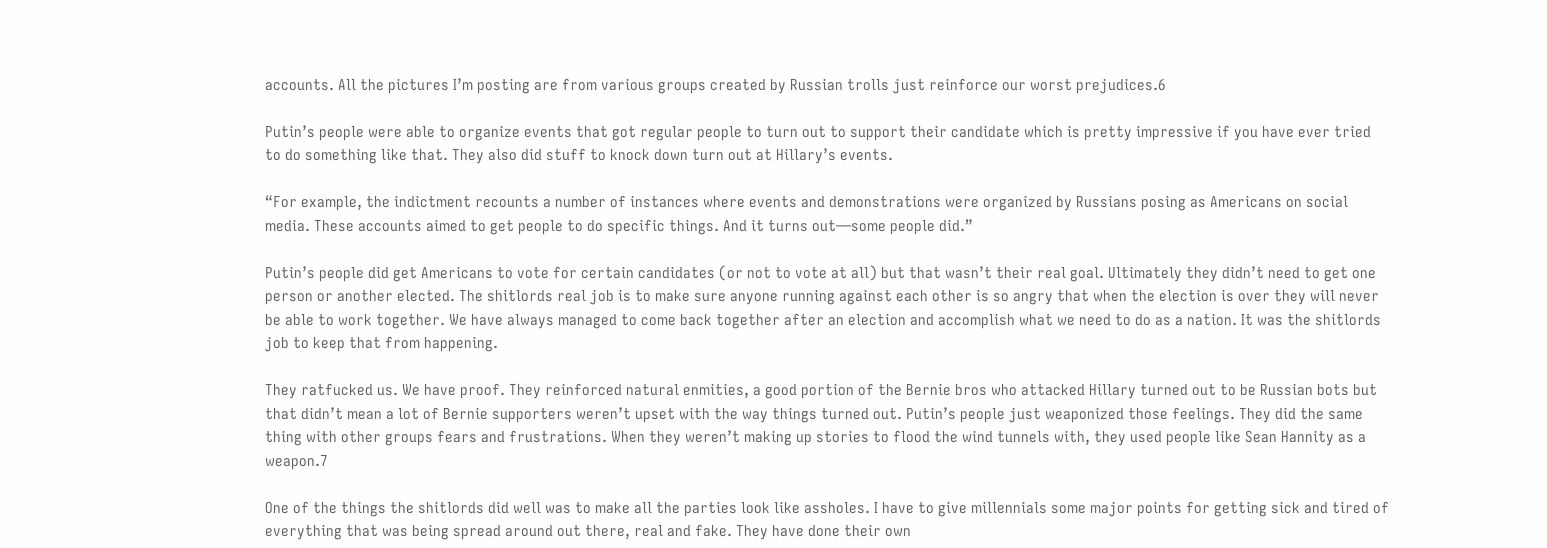accounts. All the pictures I’m posting are from various groups created by Russian trolls just reinforce our worst prejudices.6

Putin’s people were able to organize events that got regular people to turn out to support their candidate which is pretty impressive if you have ever tried to do something like that. They also did stuff to knock down turn out at Hillary’s events.

“For example, the indictment recounts a number of instances where events and demonstrations were organized by Russians posing as Americans on social media. These accounts aimed to get people to do specific things. And it turns out—some people did.”

Putin’s people did get Americans to vote for certain candidates (or not to vote at all) but that wasn’t their real goal. Ultimately they didn’t need to get one person or another elected. The shitlords real job is to make sure anyone running against each other is so angry that when the election is over they will never be able to work together. We have always managed to come back together after an election and accomplish what we need to do as a nation. It was the shitlords job to keep that from happening.

They ratfucked us. We have proof. They reinforced natural enmities, a good portion of the Bernie bros who attacked Hillary turned out to be Russian bots but that didn’t mean a lot of Bernie supporters weren’t upset with the way things turned out. Putin’s people just weaponized those feelings. They did the same thing with other groups fears and frustrations. When they weren’t making up stories to flood the wind tunnels with, they used people like Sean Hannity as a weapon.7

One of the things the shitlords did well was to make all the parties look like assholes. I have to give millennials some major points for getting sick and tired of everything that was being spread around out there, real and fake. They have done their own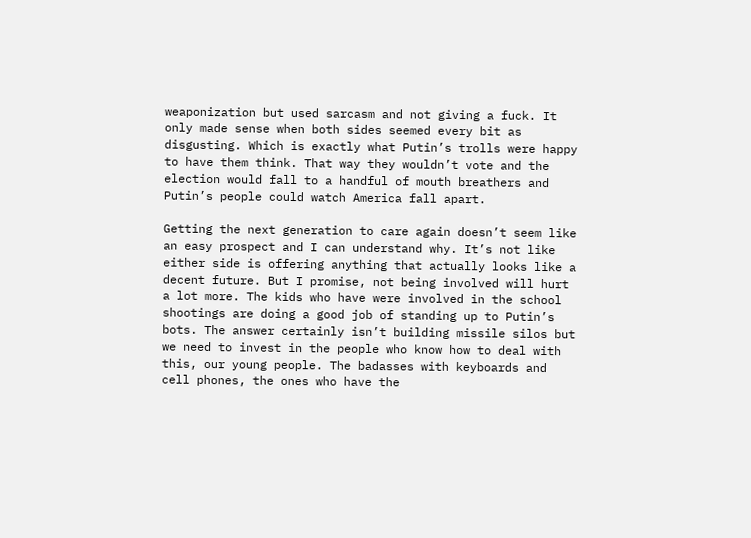weaponization but used sarcasm and not giving a fuck. It only made sense when both sides seemed every bit as disgusting. Which is exactly what Putin’s trolls were happy to have them think. That way they wouldn’t vote and the election would fall to a handful of mouth breathers and Putin’s people could watch America fall apart.

Getting the next generation to care again doesn’t seem like an easy prospect and I can understand why. It’s not like either side is offering anything that actually looks like a decent future. But I promise, not being involved will hurt a lot more. The kids who have were involved in the school shootings are doing a good job of standing up to Putin’s bots. The answer certainly isn’t building missile silos but we need to invest in the people who know how to deal with this, our young people. The badasses with keyboards and cell phones, the ones who have the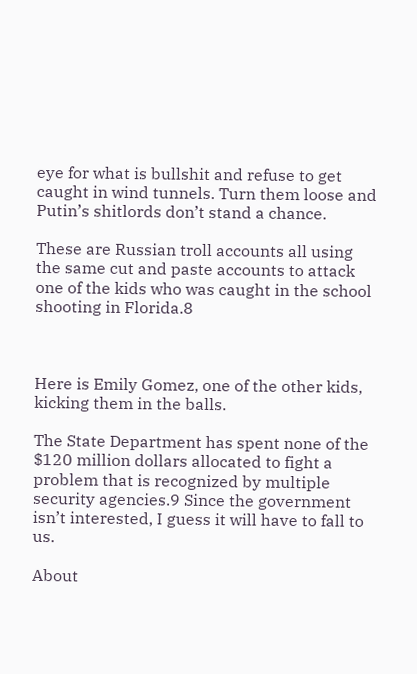eye for what is bullshit and refuse to get caught in wind tunnels. Turn them loose and Putin’s shitlords don’t stand a chance.

These are Russian troll accounts all using the same cut and paste accounts to attack one of the kids who was caught in the school shooting in Florida.8



Here is Emily Gomez, one of the other kids, kicking them in the balls.

The State Department has spent none of the $120 million dollars allocated to fight a problem that is recognized by multiple security agencies.9 Since the government isn’t interested, I guess it will have to fall to us.

About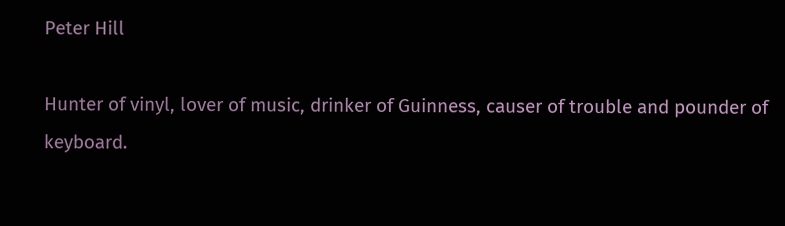Peter Hill

Hunter of vinyl, lover of music, drinker of Guinness, causer of trouble and pounder of keyboard.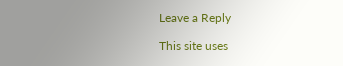Leave a Reply

This site uses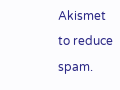Akismet to reduce spam.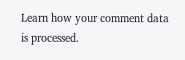Learn how your comment data is processed.